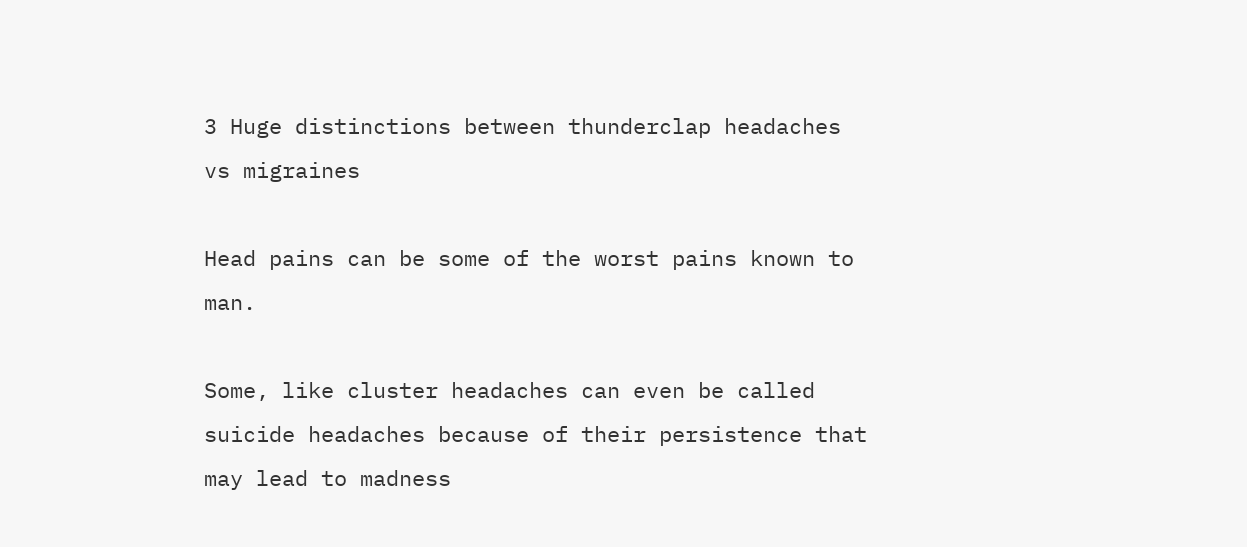3 Huge distinctions between thunderclap headaches vs migraines

Head pains can be some of the worst pains known to man.

Some, like cluster headaches can even be called suicide headaches because of their persistence that may lead to madness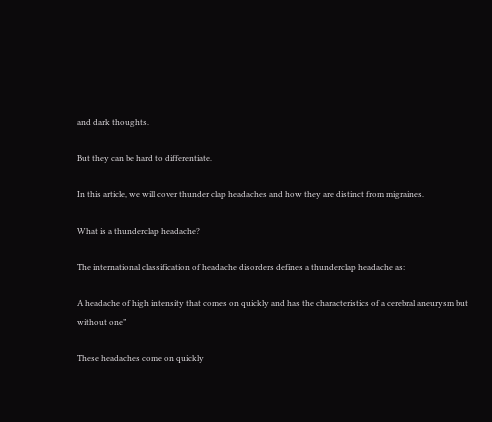and dark thoughts.

But they can be hard to differentiate.

In this article, we will cover thunder clap headaches and how they are distinct from migraines.

What is a thunderclap headache?

The international classification of headache disorders defines a thunderclap headache as:

A headache of high intensity that comes on quickly and has the characteristics of a cerebral aneurysm but without one”

These headaches come on quickly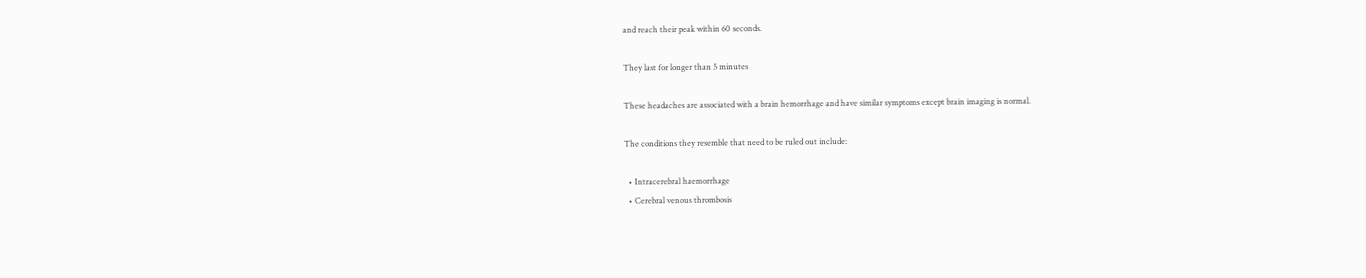and reach their peak within 60 seconds.

They last for longer than 5 minutes

These headaches are associated with a brain hemorrhage and have similar symptoms except brain imaging is normal.

The conditions they resemble that need to be ruled out include:

  • Intracerebral haemorrhage
  • Cerebral venous thrombosis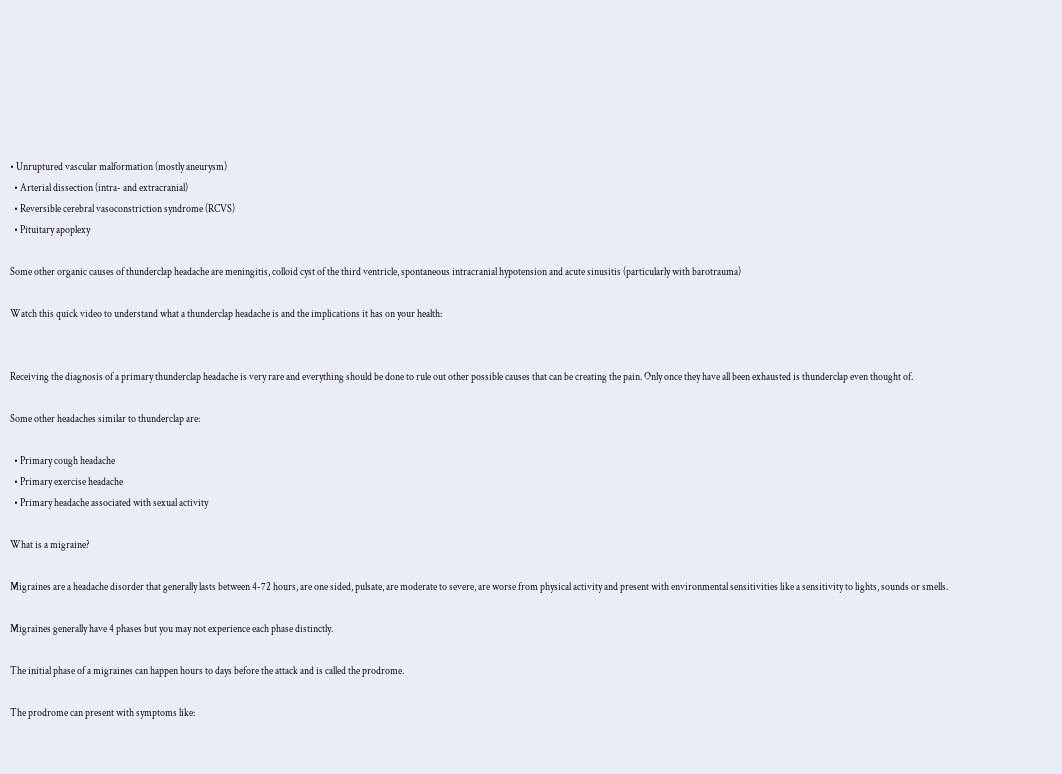• Unruptured vascular malformation (mostly aneurysm)
  • Arterial dissection (intra- and extracranial)
  • Reversible cerebral vasoconstriction syndrome (RCVS)
  • Pituitary apoplexy

Some other organic causes of thunderclap headache are meningitis, colloid cyst of the third ventricle, spontaneous intracranial hypotension and acute sinusitis (particularly with barotrauma)

Watch this quick video to understand what a thunderclap headache is and the implications it has on your health:


Receiving the diagnosis of a primary thunderclap headache is very rare and everything should be done to rule out other possible causes that can be creating the pain. Only once they have all been exhausted is thunderclap even thought of.

Some other headaches similar to thunderclap are:

  • Primary cough headache
  • Primary exercise headache
  • Primary headache associated with sexual activity

What is a migraine?

Migraines are a headache disorder that generally lasts between 4-72 hours, are one sided, pulsate, are moderate to severe, are worse from physical activity and present with environmental sensitivities like a sensitivity to lights, sounds or smells.

Migraines generally have 4 phases but you may not experience each phase distinctly.

The initial phase of a migraines can happen hours to days before the attack and is called the prodrome.

The prodrome can present with symptoms like: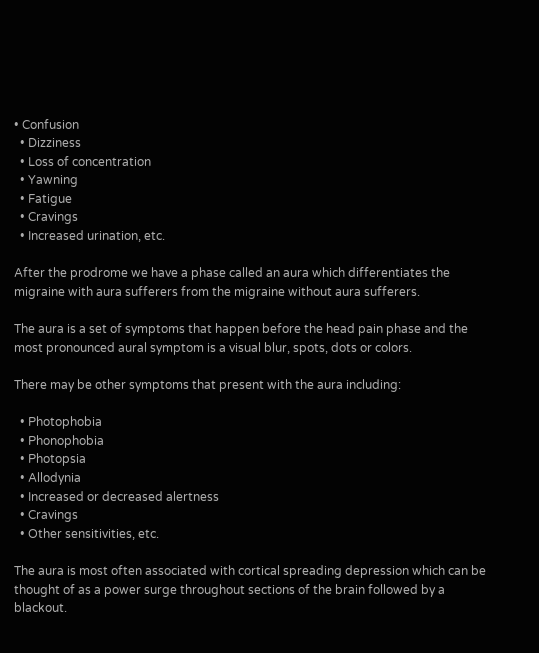• Confusion
  • Dizziness
  • Loss of concentration
  • Yawning
  • Fatigue
  • Cravings
  • Increased urination, etc.

After the prodrome we have a phase called an aura which differentiates the migraine with aura sufferers from the migraine without aura sufferers.

The aura is a set of symptoms that happen before the head pain phase and the most pronounced aural symptom is a visual blur, spots, dots or colors.

There may be other symptoms that present with the aura including:

  • Photophobia
  • Phonophobia
  • Photopsia
  • Allodynia
  • Increased or decreased alertness
  • Cravings
  • Other sensitivities, etc.

The aura is most often associated with cortical spreading depression which can be thought of as a power surge throughout sections of the brain followed by a blackout.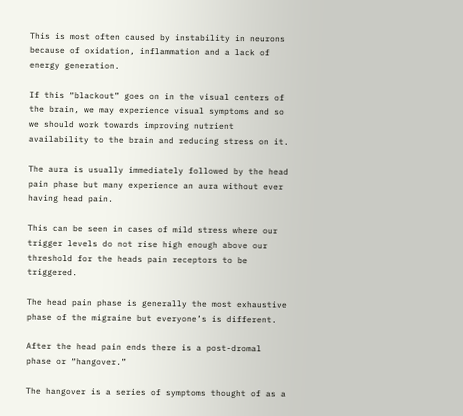This is most often caused by instability in neurons because of oxidation, inflammation and a lack of energy generation.

If this “blackout” goes on in the visual centers of the brain, we may experience visual symptoms and so we should work towards improving nutrient availability to the brain and reducing stress on it.

The aura is usually immediately followed by the head pain phase but many experience an aura without ever having head pain.

This can be seen in cases of mild stress where our trigger levels do not rise high enough above our threshold for the heads pain receptors to be triggered.

The head pain phase is generally the most exhaustive phase of the migraine but everyone’s is different.

After the head pain ends there is a post-dromal phase or “hangover.”

The hangover is a series of symptoms thought of as a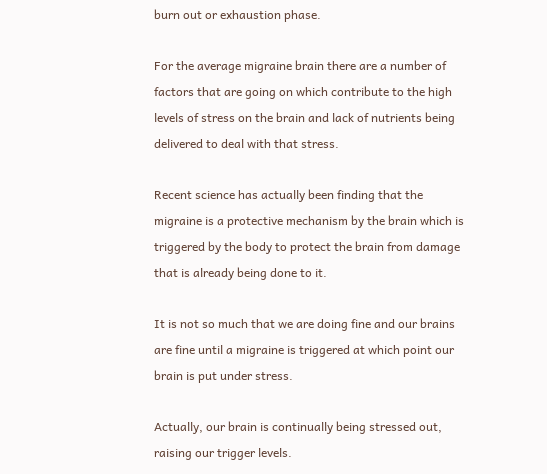burn out or exhaustion phase.

For the average migraine brain there are a number of factors that are going on which contribute to the high levels of stress on the brain and lack of nutrients being delivered to deal with that stress.

Recent science has actually been finding that the migraine is a protective mechanism by the brain which is triggered by the body to protect the brain from damage that is already being done to it.

It is not so much that we are doing fine and our brains are fine until a migraine is triggered at which point our brain is put under stress.

Actually, our brain is continually being stressed out, raising our trigger levels.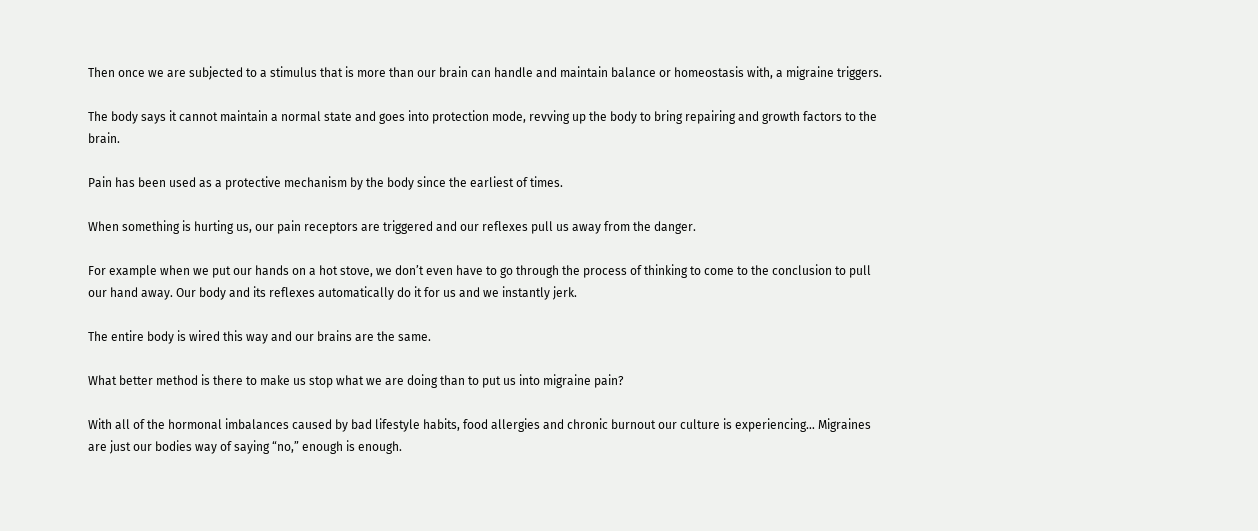Then once we are subjected to a stimulus that is more than our brain can handle and maintain balance or homeostasis with, a migraine triggers.

The body says it cannot maintain a normal state and goes into protection mode, revving up the body to bring repairing and growth factors to the brain.

Pain has been used as a protective mechanism by the body since the earliest of times.

When something is hurting us, our pain receptors are triggered and our reflexes pull us away from the danger.

For example when we put our hands on a hot stove, we don’t even have to go through the process of thinking to come to the conclusion to pull our hand away. Our body and its reflexes automatically do it for us and we instantly jerk.

The entire body is wired this way and our brains are the same.

What better method is there to make us stop what we are doing than to put us into migraine pain?

With all of the hormonal imbalances caused by bad lifestyle habits, food allergies and chronic burnout our culture is experiencing… Migraines are just our bodies way of saying “no,” enough is enough.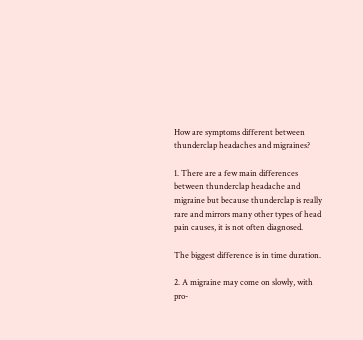How are symptoms different between thunderclap headaches and migraines?

1. There are a few main differences between thunderclap headache and migraine but because thunderclap is really rare and mirrors many other types of head pain causes, it is not often diagnosed.

The biggest difference is in time duration.

2. A migraine may come on slowly, with pro-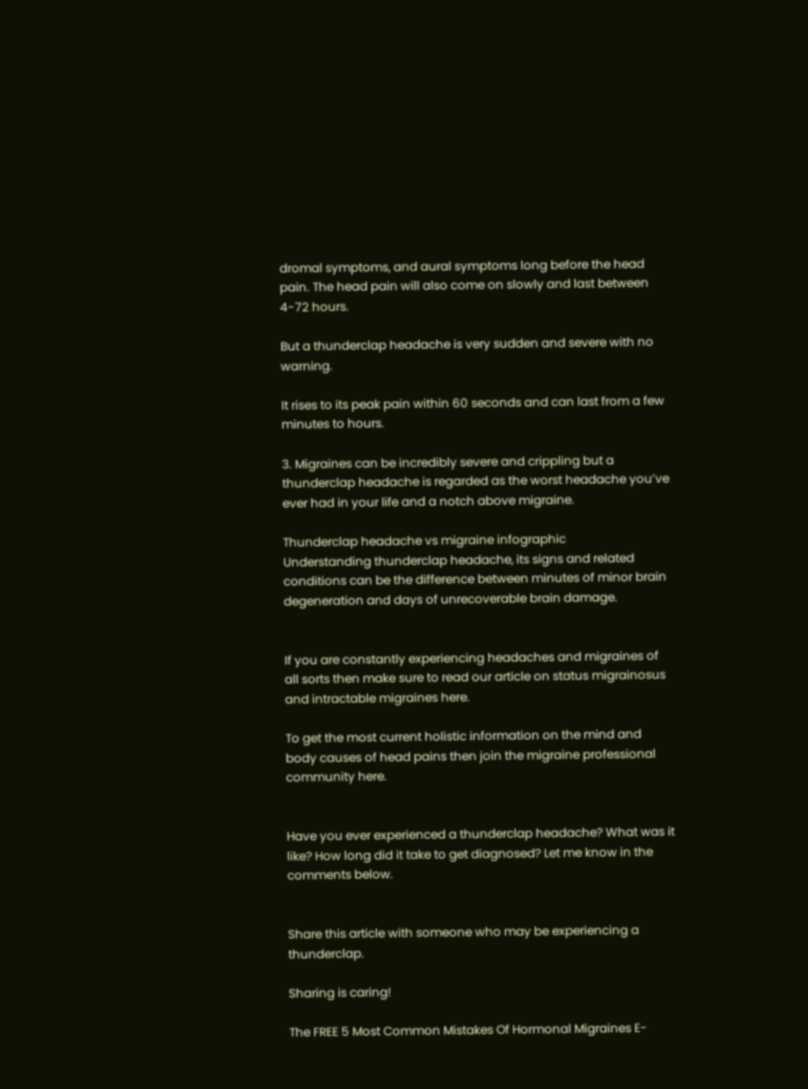dromal symptoms, and aural symptoms long before the head pain. The head pain will also come on slowly and last between 4-72 hours.

But a thunderclap headache is very sudden and severe with no warning.

It rises to its peak pain within 60 seconds and can last from a few minutes to hours.

3. Migraines can be incredibly severe and crippling but a thunderclap headache is regarded as the worst headache you’ve ever had in your life and a notch above migraine.

Thunderclap headache vs migraine infographic
Understanding thunderclap headache, its signs and related conditions can be the difference between minutes of minor brain degeneration and days of unrecoverable brain damage.


If you are constantly experiencing headaches and migraines of all sorts then make sure to read our article on status migrainosus and intractable migraines here.

To get the most current holistic information on the mind and body causes of head pains then join the migraine professional community here.


Have you ever experienced a thunderclap headache? What was it like? How long did it take to get diagnosed? Let me know in the comments below.


Share this article with someone who may be experiencing a thunderclap.

Sharing is caring!

The FREE 5 Most Common Mistakes Of Hormonal Migraines E-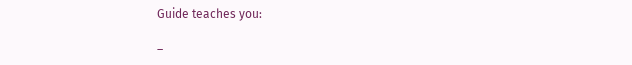Guide teaches you:

–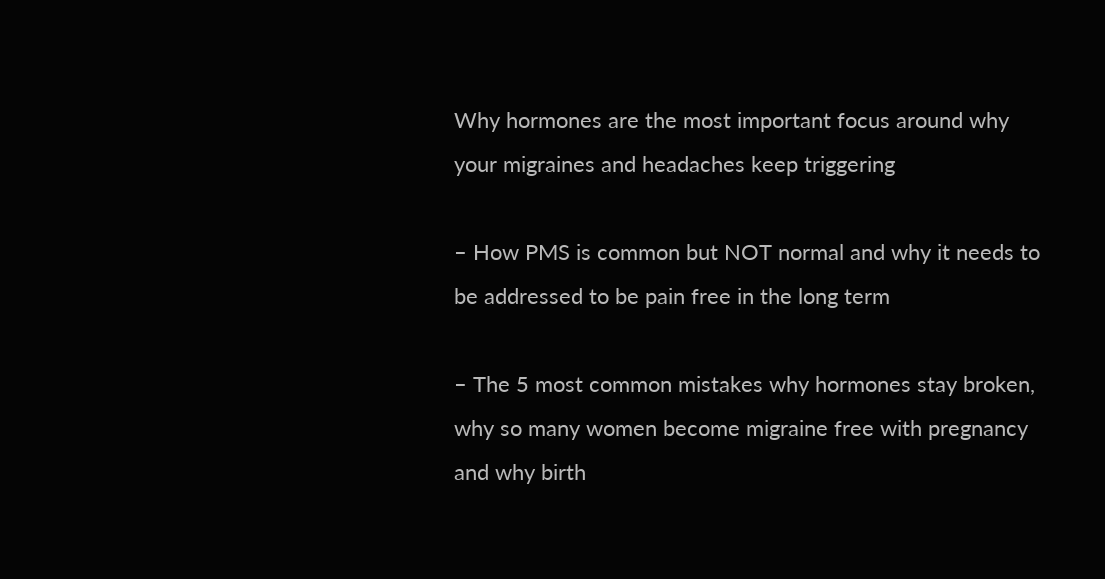Why hormones are the most important focus around why your migraines and headaches keep triggering

– How PMS is common but NOT normal and why it needs to be addressed to be pain free in the long term

– The 5 most common mistakes why hormones stay broken, why so many women become migraine free with pregnancy and why birth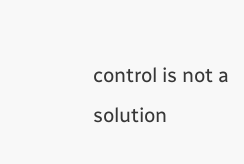control is not a solution